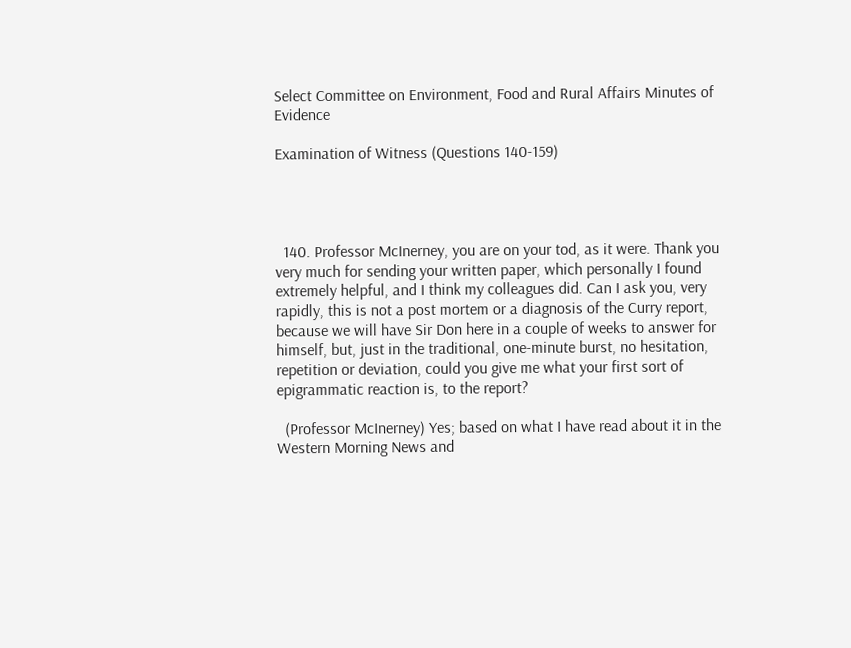Select Committee on Environment, Food and Rural Affairs Minutes of Evidence

Examination of Witness (Questions 140-159)




  140. Professor McInerney, you are on your tod, as it were. Thank you very much for sending your written paper, which personally I found extremely helpful, and I think my colleagues did. Can I ask you, very rapidly, this is not a post mortem or a diagnosis of the Curry report, because we will have Sir Don here in a couple of weeks to answer for himself, but, just in the traditional, one-minute burst, no hesitation, repetition or deviation, could you give me what your first sort of epigrammatic reaction is, to the report?

  (Professor McInerney) Yes; based on what I have read about it in the Western Morning News and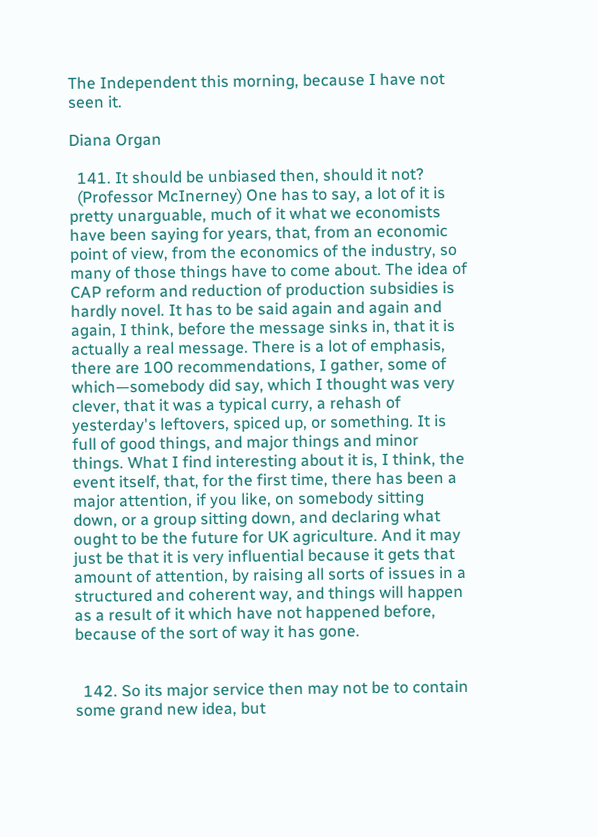The Independent this morning, because I have not seen it.

Diana Organ

  141. It should be unbiased then, should it not?
  (Professor McInerney) One has to say, a lot of it is pretty unarguable, much of it what we economists have been saying for years, that, from an economic point of view, from the economics of the industry, so many of those things have to come about. The idea of CAP reform and reduction of production subsidies is hardly novel. It has to be said again and again and again, I think, before the message sinks in, that it is actually a real message. There is a lot of emphasis, there are 100 recommendations, I gather, some of which—somebody did say, which I thought was very clever, that it was a typical curry, a rehash of yesterday's leftovers, spiced up, or something. It is full of good things, and major things and minor things. What I find interesting about it is, I think, the event itself, that, for the first time, there has been a major attention, if you like, on somebody sitting down, or a group sitting down, and declaring what ought to be the future for UK agriculture. And it may just be that it is very influential because it gets that amount of attention, by raising all sorts of issues in a structured and coherent way, and things will happen as a result of it which have not happened before, because of the sort of way it has gone.


  142. So its major service then may not be to contain some grand new idea, but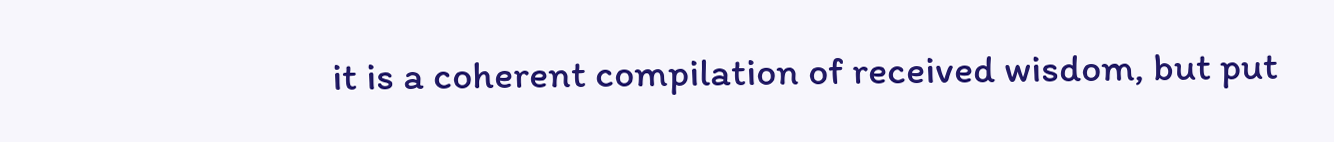it is a coherent compilation of received wisdom, but put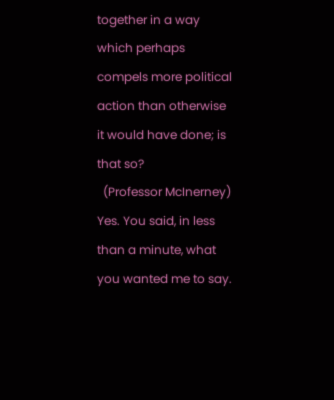together in a way which perhaps compels more political action than otherwise it would have done; is that so?
  (Professor McInerney) Yes. You said, in less than a minute, what you wanted me to say.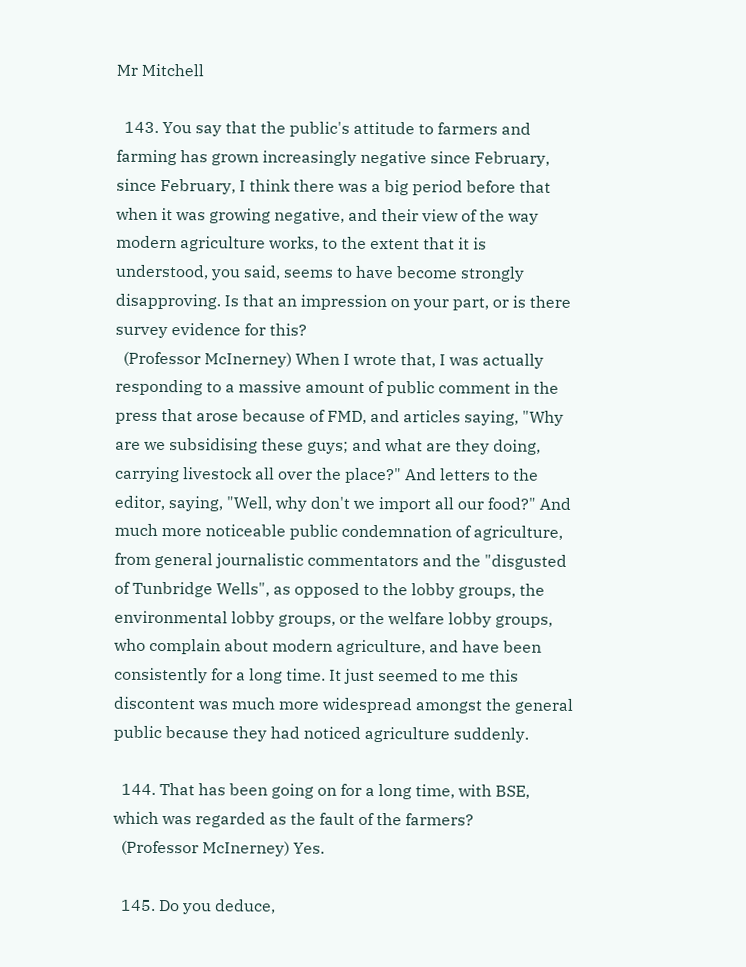Mr Mitchell

  143. You say that the public's attitude to farmers and farming has grown increasingly negative since February, since February, I think there was a big period before that when it was growing negative, and their view of the way modern agriculture works, to the extent that it is understood, you said, seems to have become strongly disapproving. Is that an impression on your part, or is there survey evidence for this?
  (Professor McInerney) When I wrote that, I was actually responding to a massive amount of public comment in the press that arose because of FMD, and articles saying, "Why are we subsidising these guys; and what are they doing, carrying livestock all over the place?" And letters to the editor, saying, "Well, why don't we import all our food?" And much more noticeable public condemnation of agriculture, from general journalistic commentators and the "disgusted of Tunbridge Wells", as opposed to the lobby groups, the environmental lobby groups, or the welfare lobby groups, who complain about modern agriculture, and have been consistently for a long time. It just seemed to me this discontent was much more widespread amongst the general public because they had noticed agriculture suddenly.

  144. That has been going on for a long time, with BSE, which was regarded as the fault of the farmers?
  (Professor McInerney) Yes.

  145. Do you deduce,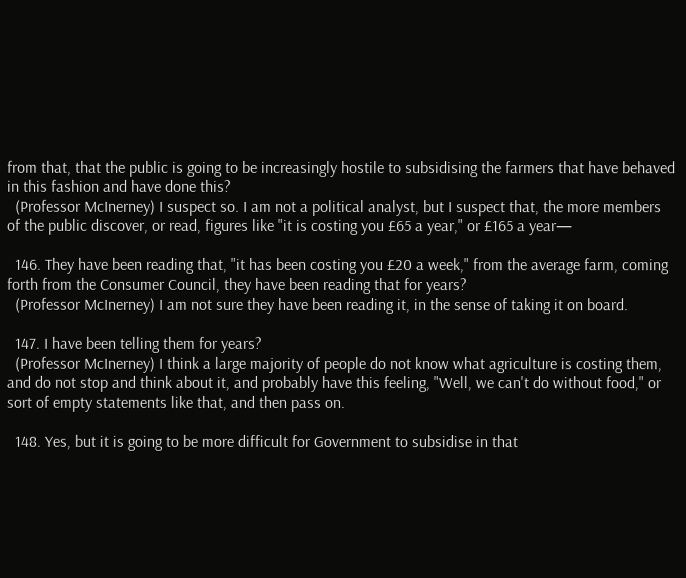from that, that the public is going to be increasingly hostile to subsidising the farmers that have behaved in this fashion and have done this?
  (Professor McInerney) I suspect so. I am not a political analyst, but I suspect that, the more members of the public discover, or read, figures like "it is costing you £65 a year," or £165 a year—

  146. They have been reading that, "it has been costing you £20 a week," from the average farm, coming forth from the Consumer Council, they have been reading that for years?
  (Professor McInerney) I am not sure they have been reading it, in the sense of taking it on board.

  147. I have been telling them for years?
  (Professor McInerney) I think a large majority of people do not know what agriculture is costing them, and do not stop and think about it, and probably have this feeling, "Well, we can't do without food," or sort of empty statements like that, and then pass on.

  148. Yes, but it is going to be more difficult for Government to subsidise in that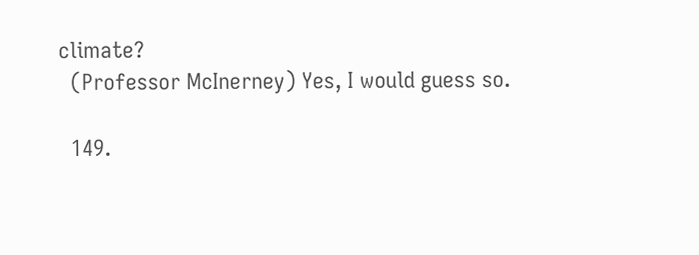climate?
  (Professor McInerney) Yes, I would guess so.

  149.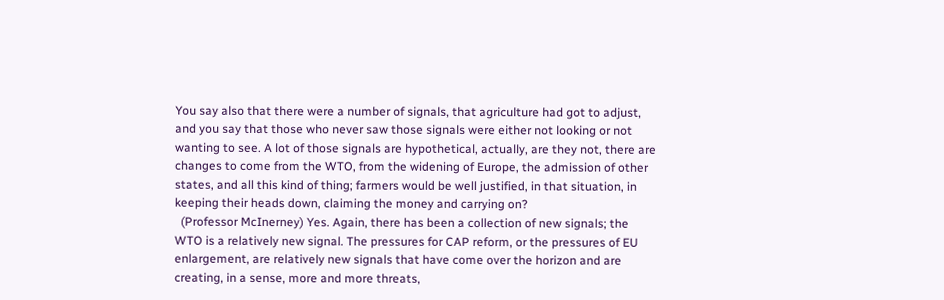You say also that there were a number of signals, that agriculture had got to adjust, and you say that those who never saw those signals were either not looking or not wanting to see. A lot of those signals are hypothetical, actually, are they not, there are changes to come from the WTO, from the widening of Europe, the admission of other states, and all this kind of thing; farmers would be well justified, in that situation, in keeping their heads down, claiming the money and carrying on?
  (Professor McInerney) Yes. Again, there has been a collection of new signals; the WTO is a relatively new signal. The pressures for CAP reform, or the pressures of EU enlargement, are relatively new signals that have come over the horizon and are creating, in a sense, more and more threats,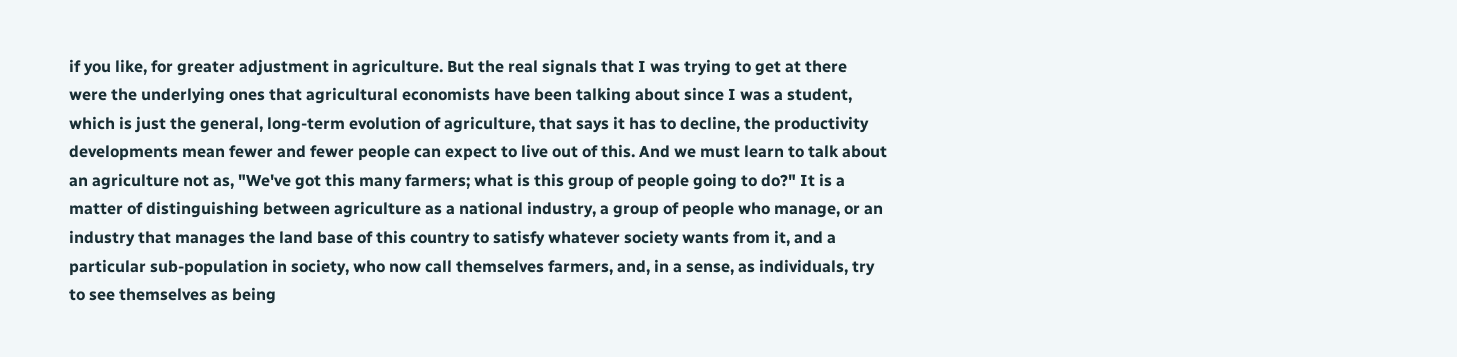if you like, for greater adjustment in agriculture. But the real signals that I was trying to get at there were the underlying ones that agricultural economists have been talking about since I was a student, which is just the general, long-term evolution of agriculture, that says it has to decline, the productivity developments mean fewer and fewer people can expect to live out of this. And we must learn to talk about an agriculture not as, "We've got this many farmers; what is this group of people going to do?" It is a matter of distinguishing between agriculture as a national industry, a group of people who manage, or an industry that manages the land base of this country to satisfy whatever society wants from it, and a particular sub-population in society, who now call themselves farmers, and, in a sense, as individuals, try to see themselves as being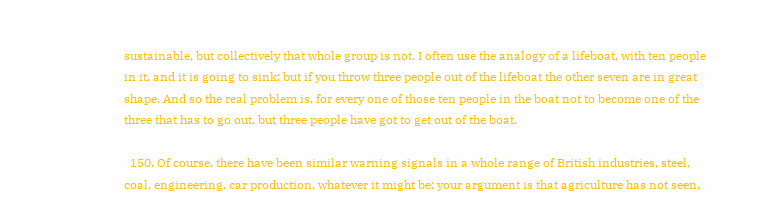sustainable, but collectively that whole group is not. I often use the analogy of a lifeboat, with ten people in it, and it is going to sink; but if you throw three people out of the lifeboat the other seven are in great shape. And so the real problem is, for every one of those ten people in the boat not to become one of the three that has to go out, but three people have got to get out of the boat.

  150. Of course, there have been similar warning signals in a whole range of British industries, steel, coal, engineering, car production, whatever it might be; your argument is that agriculture has not seen,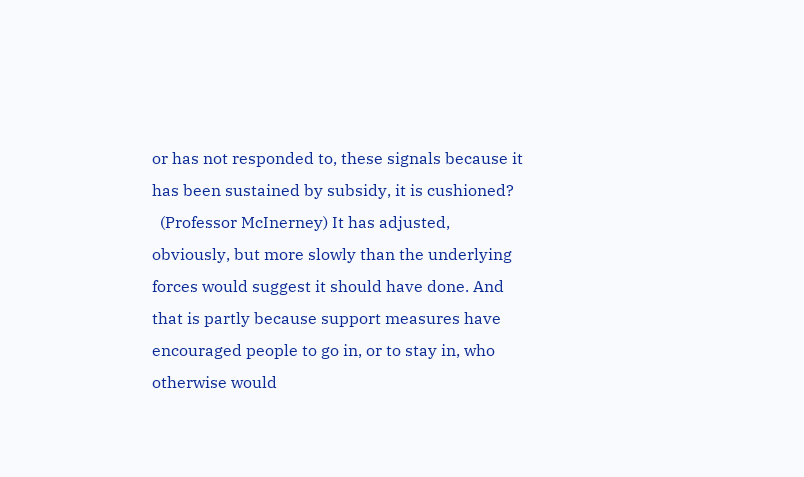or has not responded to, these signals because it has been sustained by subsidy, it is cushioned?
  (Professor McInerney) It has adjusted, obviously, but more slowly than the underlying forces would suggest it should have done. And that is partly because support measures have encouraged people to go in, or to stay in, who otherwise would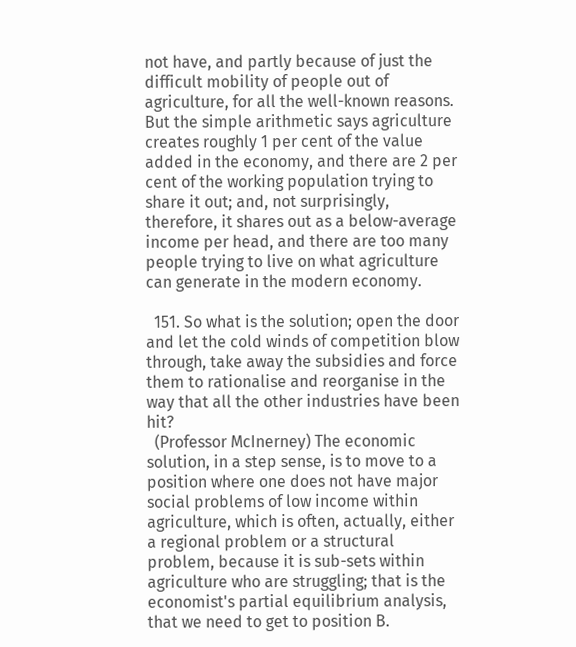not have, and partly because of just the difficult mobility of people out of agriculture, for all the well-known reasons. But the simple arithmetic says agriculture creates roughly 1 per cent of the value added in the economy, and there are 2 per cent of the working population trying to share it out; and, not surprisingly, therefore, it shares out as a below-average income per head, and there are too many people trying to live on what agriculture can generate in the modern economy.

  151. So what is the solution; open the door and let the cold winds of competition blow through, take away the subsidies and force them to rationalise and reorganise in the way that all the other industries have been hit?
  (Professor McInerney) The economic solution, in a step sense, is to move to a position where one does not have major social problems of low income within agriculture, which is often, actually, either a regional problem or a structural problem, because it is sub-sets within agriculture who are struggling; that is the economist's partial equilibrium analysis, that we need to get to position B.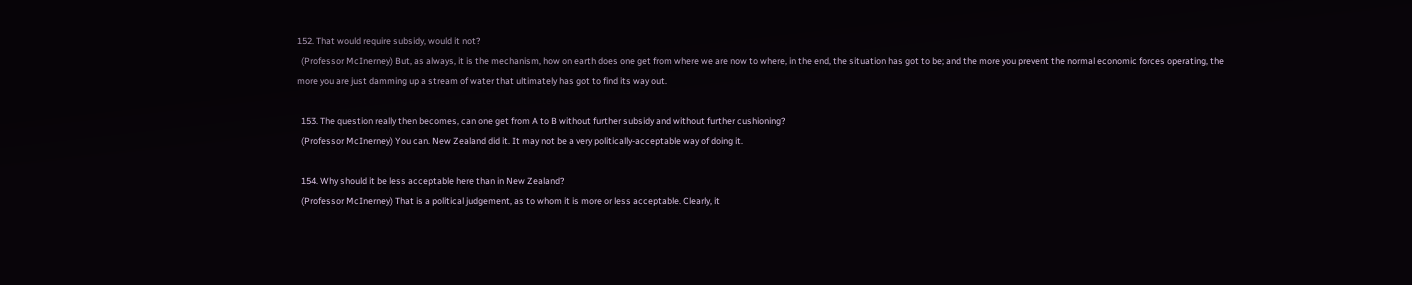152. That would require subsidy, would it not?
  (Professor McInerney) But, as always, it is the mechanism, how on earth does one get from where we are now to where, in the end, the situation has got to be; and the more you prevent the normal economic forces operating, the more you are just damming up a stream of water that ultimately has got to find its way out.

  153. The question really then becomes, can one get from A to B without further subsidy and without further cushioning?
  (Professor McInerney) You can. New Zealand did it. It may not be a very politically-acceptable way of doing it.

  154. Why should it be less acceptable here than in New Zealand?
  (Professor McInerney) That is a political judgement, as to whom it is more or less acceptable. Clearly, it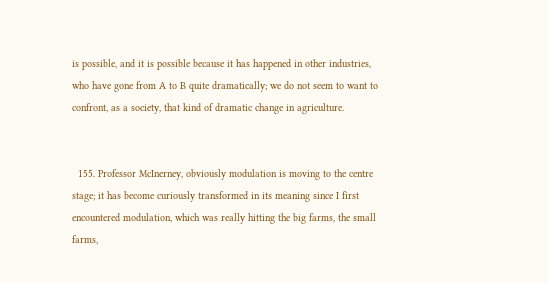is possible, and it is possible because it has happened in other industries, who have gone from A to B quite dramatically; we do not seem to want to confront, as a society, that kind of dramatic change in agriculture.


  155. Professor McInerney, obviously modulation is moving to the centre stage; it has become curiously transformed in its meaning since I first encountered modulation, which was really hitting the big farms, the small farms,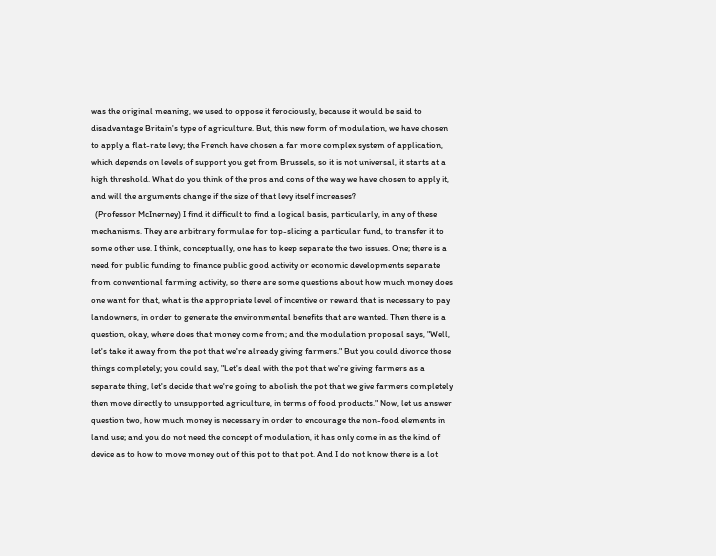was the original meaning, we used to oppose it ferociously, because it would be said to disadvantage Britain's type of agriculture. But, this new form of modulation, we have chosen to apply a flat-rate levy; the French have chosen a far more complex system of application, which depends on levels of support you get from Brussels, so it is not universal, it starts at a high threshold. What do you think of the pros and cons of the way we have chosen to apply it, and will the arguments change if the size of that levy itself increases?
  (Professor McInerney) I find it difficult to find a logical basis, particularly, in any of these mechanisms. They are arbitrary formulae for top-slicing a particular fund, to transfer it to some other use. I think, conceptually, one has to keep separate the two issues. One; there is a need for public funding to finance public good activity or economic developments separate from conventional farming activity, so there are some questions about how much money does one want for that, what is the appropriate level of incentive or reward that is necessary to pay landowners, in order to generate the environmental benefits that are wanted. Then there is a question, okay, where does that money come from; and the modulation proposal says, "Well, let's take it away from the pot that we're already giving farmers." But you could divorce those things completely; you could say, "Let's deal with the pot that we're giving farmers as a separate thing, let's decide that we're going to abolish the pot that we give farmers completely then move directly to unsupported agriculture, in terms of food products." Now, let us answer question two, how much money is necessary in order to encourage the non-food elements in land use; and you do not need the concept of modulation, it has only come in as the kind of device as to how to move money out of this pot to that pot. And I do not know there is a lot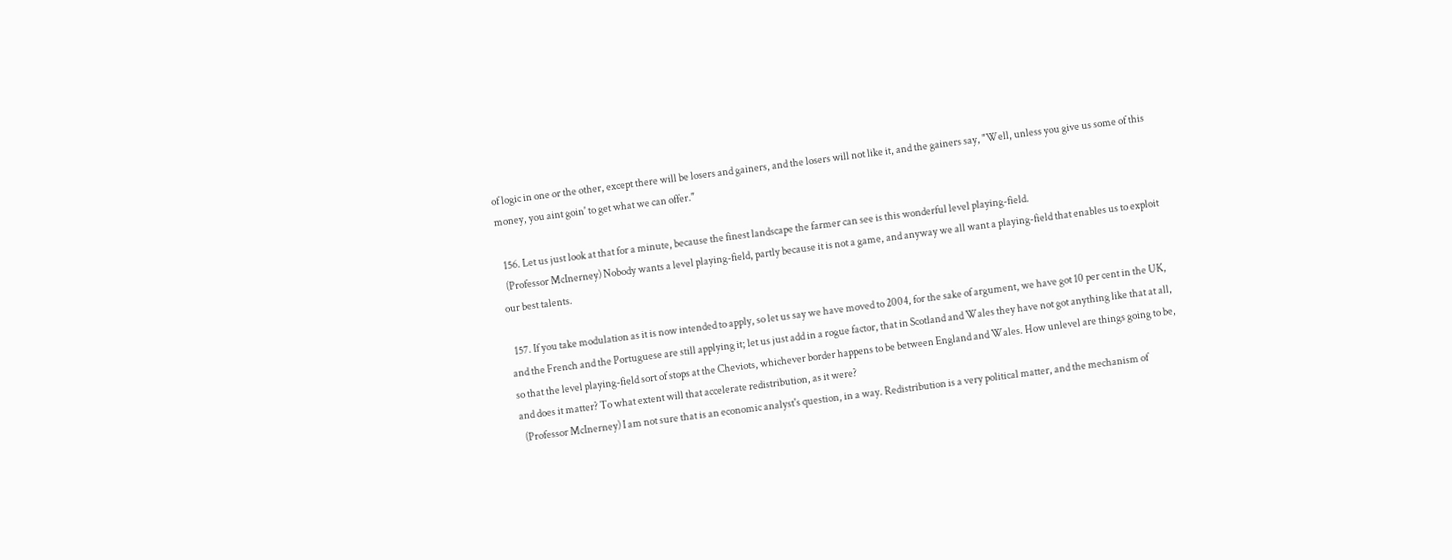of logic in one or the other, except there will be losers and gainers, and the losers will not like it, and the gainers say, "Well, unless you give us some of this money, you aint goin' to get what we can offer."

  156. Let us just look at that for a minute, because the finest landscape the farmer can see is this wonderful level playing-field.
  (Professor McInerney) Nobody wants a level playing-field, partly because it is not a game, and anyway we all want a playing-field that enables us to exploit our best talents.

  157. If you take modulation as it is now intended to apply, so let us say we have moved to 2004, for the sake of argument, we have got 10 per cent in the UK, and the French and the Portuguese are still applying it; let us just add in a rogue factor, that in Scotland and Wales they have not got anything like that at all, so that the level playing-field sort of stops at the Cheviots, whichever border happens to be between England and Wales. How unlevel are things going to be, and does it matter? To what extent will that accelerate redistribution, as it were?
  (Professor McInerney) I am not sure that is an economic analyst's question, in a way. Redistribution is a very political matter, and the mechanism of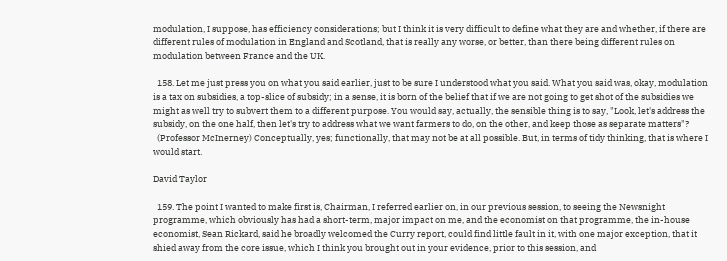modulation, I suppose, has efficiency considerations; but I think it is very difficult to define what they are and whether, if there are different rules of modulation in England and Scotland, that is really any worse, or better, than there being different rules on modulation between France and the UK.

  158. Let me just press you on what you said earlier, just to be sure I understood what you said. What you said was, okay, modulation is a tax on subsidies, a top-slice of subsidy; in a sense, it is born of the belief that if we are not going to get shot of the subsidies we might as well try to subvert them to a different purpose. You would say, actually, the sensible thing is to say, "Look, let's address the subsidy, on the one half, then let's try to address what we want farmers to do, on the other, and keep those as separate matters"?
  (Professor McInerney) Conceptually, yes; functionally, that may not be at all possible. But, in terms of tidy thinking, that is where I would start.

David Taylor

  159. The point I wanted to make first is, Chairman, I referred earlier on, in our previous session, to seeing the Newsnight programme, which obviously has had a short-term, major impact on me, and the economist on that programme, the in-house economist, Sean Rickard, said he broadly welcomed the Curry report, could find little fault in it, with one major exception, that it shied away from the core issue, which I think you brought out in your evidence, prior to this session, and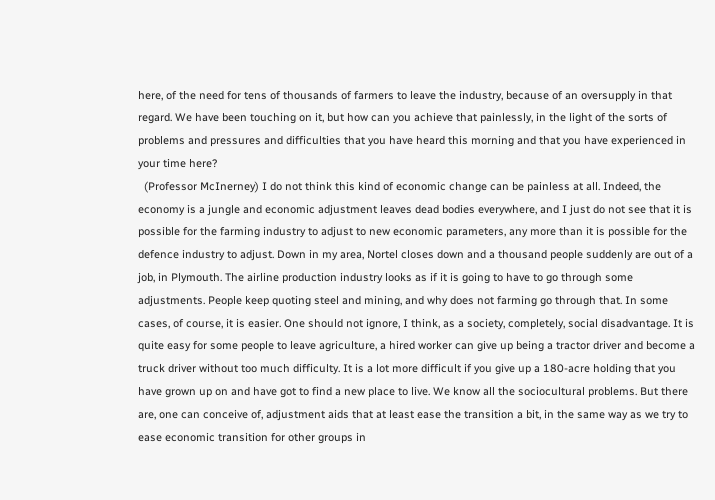here, of the need for tens of thousands of farmers to leave the industry, because of an oversupply in that regard. We have been touching on it, but how can you achieve that painlessly, in the light of the sorts of problems and pressures and difficulties that you have heard this morning and that you have experienced in your time here?
  (Professor McInerney) I do not think this kind of economic change can be painless at all. Indeed, the economy is a jungle and economic adjustment leaves dead bodies everywhere, and I just do not see that it is possible for the farming industry to adjust to new economic parameters, any more than it is possible for the defence industry to adjust. Down in my area, Nortel closes down and a thousand people suddenly are out of a job, in Plymouth. The airline production industry looks as if it is going to have to go through some adjustments. People keep quoting steel and mining, and why does not farming go through that. In some cases, of course, it is easier. One should not ignore, I think, as a society, completely, social disadvantage. It is quite easy for some people to leave agriculture, a hired worker can give up being a tractor driver and become a truck driver without too much difficulty. It is a lot more difficult if you give up a 180-acre holding that you have grown up on and have got to find a new place to live. We know all the sociocultural problems. But there are, one can conceive of, adjustment aids that at least ease the transition a bit, in the same way as we try to ease economic transition for other groups in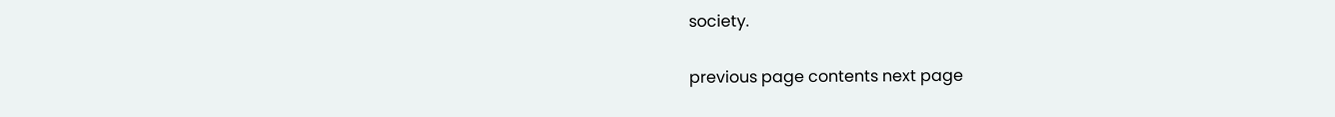society.

previous page contents next page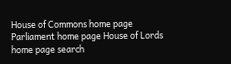House of Commons home page Parliament home page House of Lords home page search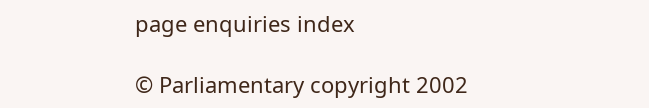page enquiries index

© Parliamentary copyright 2002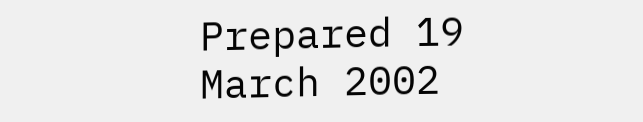Prepared 19 March 2002